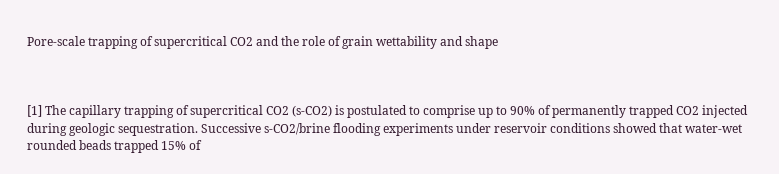Pore-scale trapping of supercritical CO2 and the role of grain wettability and shape



[1] The capillary trapping of supercritical CO2 (s-CO2) is postulated to comprise up to 90% of permanently trapped CO2 injected during geologic sequestration. Successive s-CO2/brine flooding experiments under reservoir conditions showed that water-wet rounded beads trapped 15% of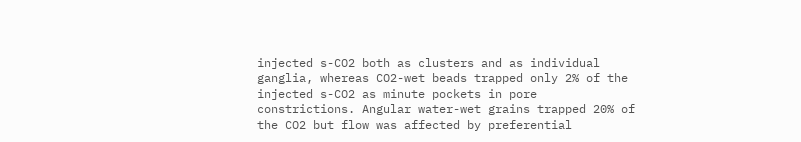injected s-CO2 both as clusters and as individual ganglia, whereas CO2-wet beads trapped only 2% of the injected s-CO2 as minute pockets in pore constrictions. Angular water-wet grains trapped 20% of the CO2 but flow was affected by preferential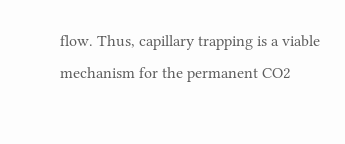flow. Thus, capillary trapping is a viable mechanism for the permanent CO2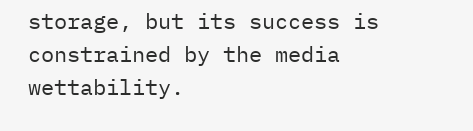storage, but its success is constrained by the media wettability.